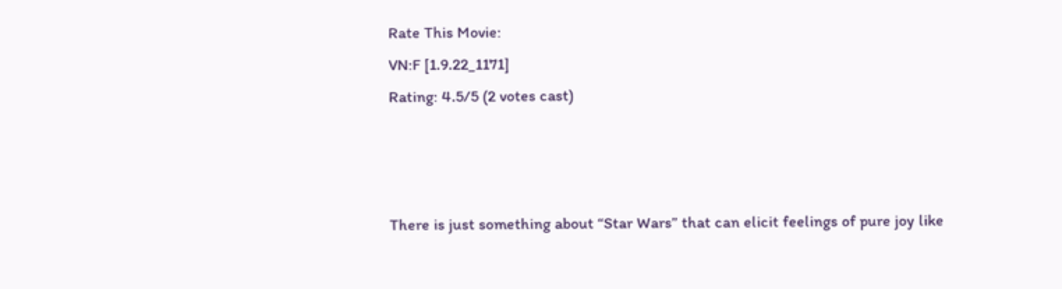Rate This Movie:
VN:F [1.9.22_1171]
Rating: 4.5/5 (2 votes cast)



There is just something about “Star Wars” that can elicit feelings of pure joy like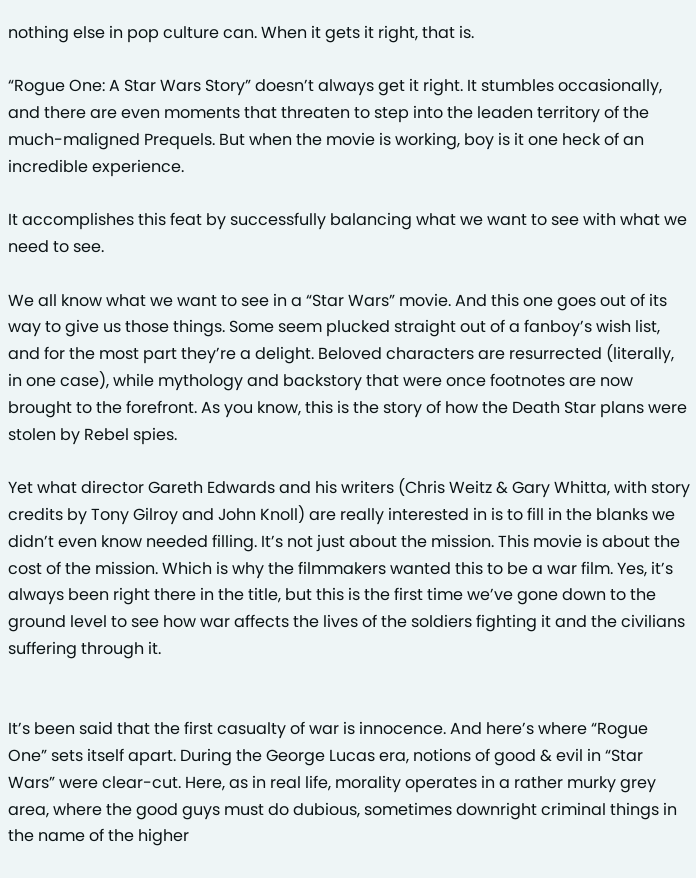nothing else in pop culture can. When it gets it right, that is.

“Rogue One: A Star Wars Story” doesn’t always get it right. It stumbles occasionally, and there are even moments that threaten to step into the leaden territory of the much-maligned Prequels. But when the movie is working, boy is it one heck of an incredible experience.

It accomplishes this feat by successfully balancing what we want to see with what we need to see.

We all know what we want to see in a “Star Wars” movie. And this one goes out of its way to give us those things. Some seem plucked straight out of a fanboy’s wish list, and for the most part they’re a delight. Beloved characters are resurrected (literally, in one case), while mythology and backstory that were once footnotes are now brought to the forefront. As you know, this is the story of how the Death Star plans were stolen by Rebel spies.

Yet what director Gareth Edwards and his writers (Chris Weitz & Gary Whitta, with story credits by Tony Gilroy and John Knoll) are really interested in is to fill in the blanks we didn’t even know needed filling. It’s not just about the mission. This movie is about the cost of the mission. Which is why the filmmakers wanted this to be a war film. Yes, it’s always been right there in the title, but this is the first time we’ve gone down to the ground level to see how war affects the lives of the soldiers fighting it and the civilians suffering through it.


It’s been said that the first casualty of war is innocence. And here’s where “Rogue One” sets itself apart. During the George Lucas era, notions of good & evil in “Star Wars” were clear-cut. Here, as in real life, morality operates in a rather murky grey area, where the good guys must do dubious, sometimes downright criminal things in the name of the higher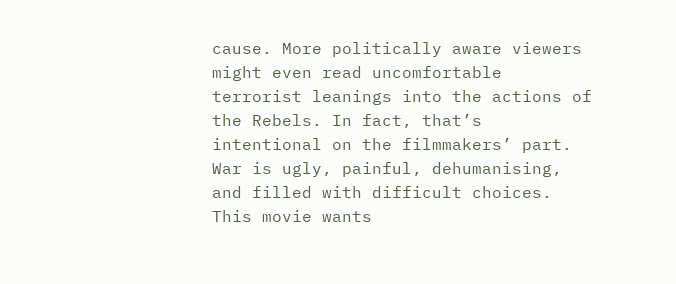cause. More politically aware viewers might even read uncomfortable terrorist leanings into the actions of the Rebels. In fact, that’s intentional on the filmmakers’ part. War is ugly, painful, dehumanising, and filled with difficult choices. This movie wants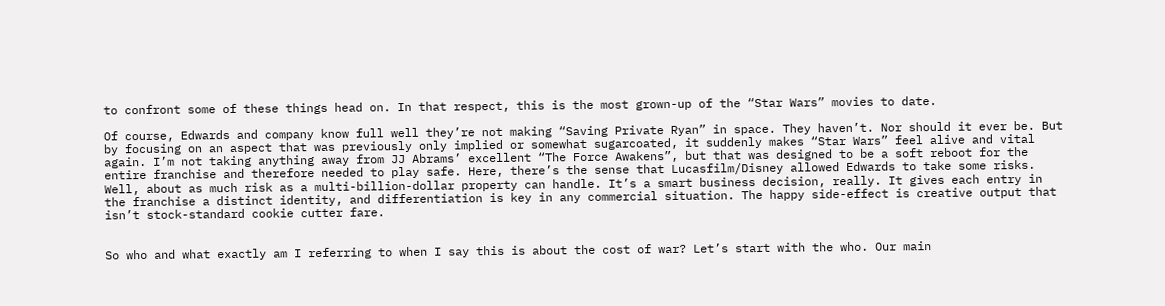to confront some of these things head on. In that respect, this is the most grown-up of the “Star Wars” movies to date.

Of course, Edwards and company know full well they’re not making “Saving Private Ryan” in space. They haven’t. Nor should it ever be. But by focusing on an aspect that was previously only implied or somewhat sugarcoated, it suddenly makes “Star Wars” feel alive and vital again. I’m not taking anything away from JJ Abrams’ excellent “The Force Awakens”, but that was designed to be a soft reboot for the entire franchise and therefore needed to play safe. Here, there’s the sense that Lucasfilm/Disney allowed Edwards to take some risks. Well, about as much risk as a multi-billion-dollar property can handle. It’s a smart business decision, really. It gives each entry in the franchise a distinct identity, and differentiation is key in any commercial situation. The happy side-effect is creative output that isn’t stock-standard cookie cutter fare.


So who and what exactly am I referring to when I say this is about the cost of war? Let’s start with the who. Our main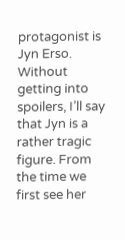protagonist is Jyn Erso. Without getting into spoilers, I’ll say that Jyn is a rather tragic figure. From the time we first see her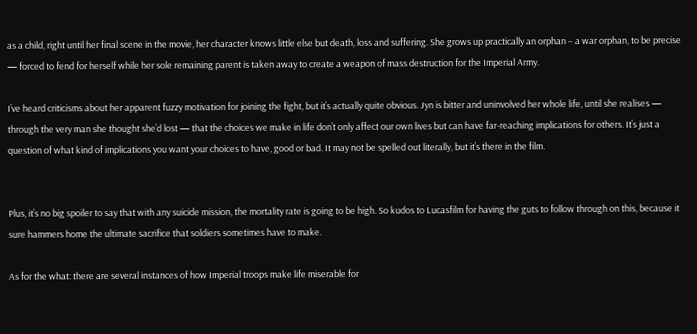as a child, right until her final scene in the movie, her character knows little else but death, loss and suffering. She grows up practically an orphan – a war orphan, to be precise — forced to fend for herself while her sole remaining parent is taken away to create a weapon of mass destruction for the Imperial Army.

I’ve heard criticisms about her apparent fuzzy motivation for joining the fight, but it’s actually quite obvious. Jyn is bitter and uninvolved her whole life, until she realises — through the very man she thought she’d lost — that the choices we make in life don’t only affect our own lives but can have far-reaching implications for others. It’s just a question of what kind of implications you want your choices to have, good or bad. It may not be spelled out literally, but it’s there in the film.


Plus, it’s no big spoiler to say that with any suicide mission, the mortality rate is going to be high. So kudos to Lucasfilm for having the guts to follow through on this, because it sure hammers home the ultimate sacrifice that soldiers sometimes have to make.

As for the what: there are several instances of how Imperial troops make life miserable for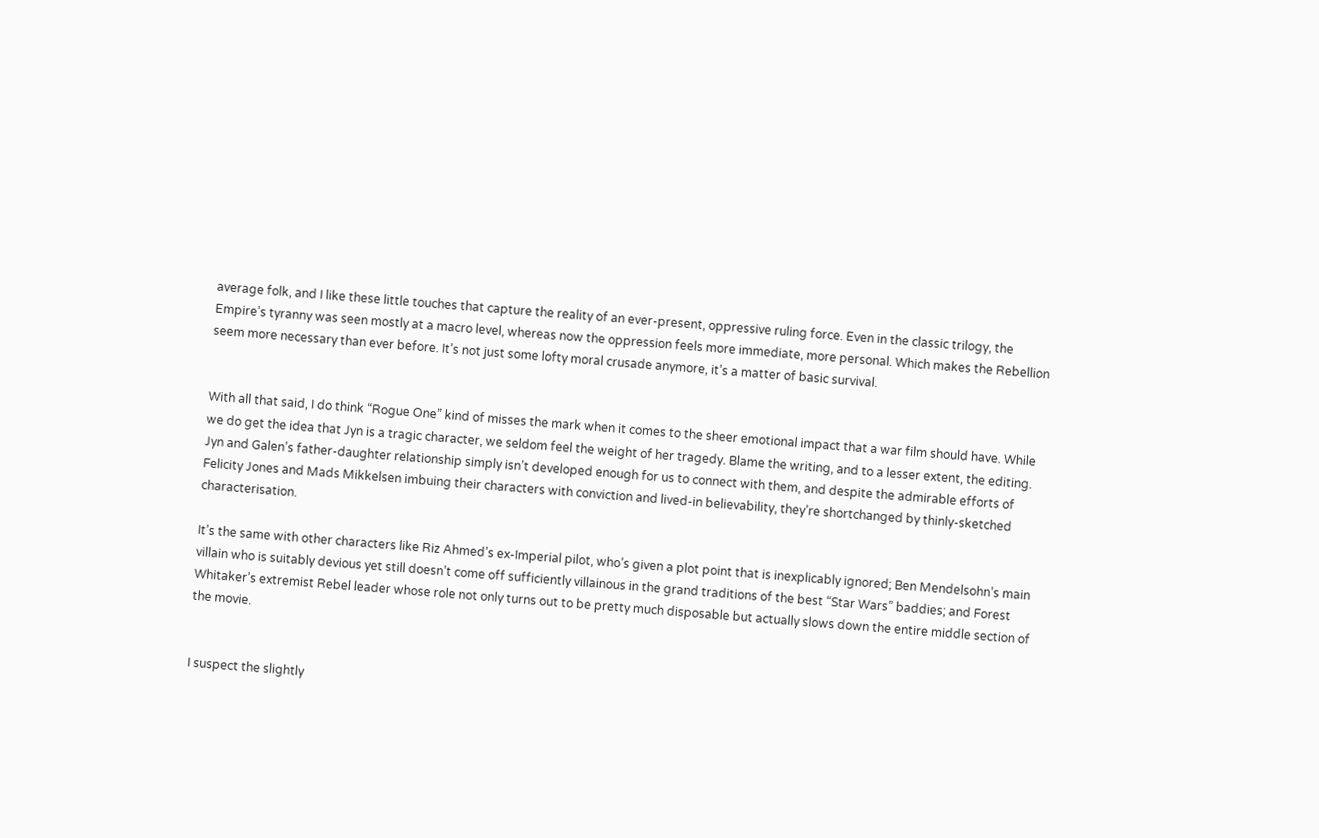average folk, and I like these little touches that capture the reality of an ever-present, oppressive ruling force. Even in the classic trilogy, the Empire’s tyranny was seen mostly at a macro level, whereas now the oppression feels more immediate, more personal. Which makes the Rebellion seem more necessary than ever before. It’s not just some lofty moral crusade anymore, it’s a matter of basic survival.


With all that said, I do think “Rogue One” kind of misses the mark when it comes to the sheer emotional impact that a war film should have. While we do get the idea that Jyn is a tragic character, we seldom feel the weight of her tragedy. Blame the writing, and to a lesser extent, the editing. Jyn and Galen’s father-daughter relationship simply isn’t developed enough for us to connect with them, and despite the admirable efforts of Felicity Jones and Mads Mikkelsen imbuing their characters with conviction and lived-in believability, they’re shortchanged by thinly-sketched characterisation.

It’s the same with other characters like Riz Ahmed’s ex-Imperial pilot, who’s given a plot point that is inexplicably ignored; Ben Mendelsohn’s main villain who is suitably devious yet still doesn’t come off sufficiently villainous in the grand traditions of the best “Star Wars” baddies; and Forest Whitaker’s extremist Rebel leader whose role not only turns out to be pretty much disposable but actually slows down the entire middle section of the movie.


I suspect the slightly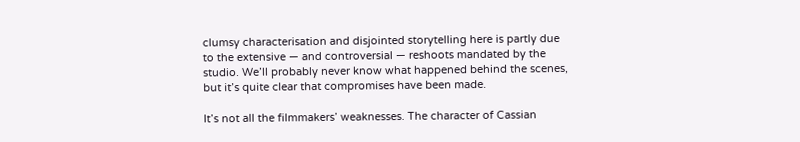clumsy characterisation and disjointed storytelling here is partly due to the extensive — and controversial — reshoots mandated by the studio. We’ll probably never know what happened behind the scenes, but it’s quite clear that compromises have been made.

It’s not all the filmmakers’ weaknesses. The character of Cassian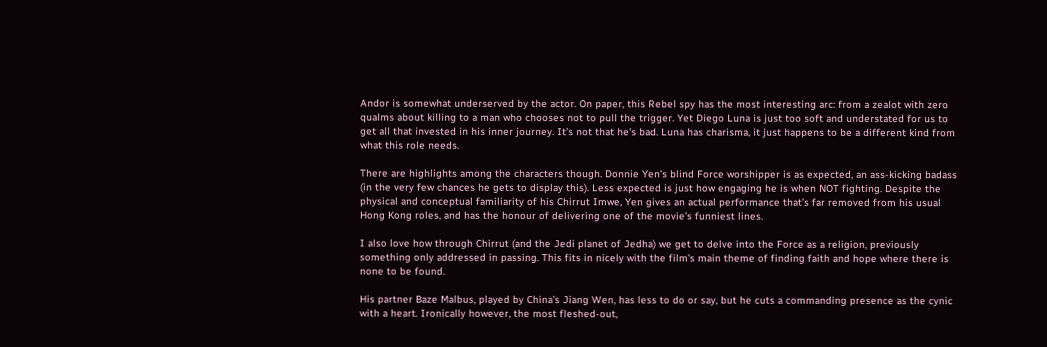Andor is somewhat underserved by the actor. On paper, this Rebel spy has the most interesting arc: from a zealot with zero qualms about killing to a man who chooses not to pull the trigger. Yet Diego Luna is just too soft and understated for us to get all that invested in his inner journey. It’s not that he’s bad. Luna has charisma, it just happens to be a different kind from what this role needs.

There are highlights among the characters though. Donnie Yen’s blind Force worshipper is as expected, an ass-kicking badass (in the very few chances he gets to display this). Less expected is just how engaging he is when NOT fighting. Despite the physical and conceptual familiarity of his Chirrut Imwe, Yen gives an actual performance that’s far removed from his usual Hong Kong roles, and has the honour of delivering one of the movie’s funniest lines.

I also love how through Chirrut (and the Jedi planet of Jedha) we get to delve into the Force as a religion, previously something only addressed in passing. This fits in nicely with the film’s main theme of finding faith and hope where there is none to be found.

His partner Baze Malbus, played by China’s Jiang Wen, has less to do or say, but he cuts a commanding presence as the cynic with a heart. Ironically however, the most fleshed-out,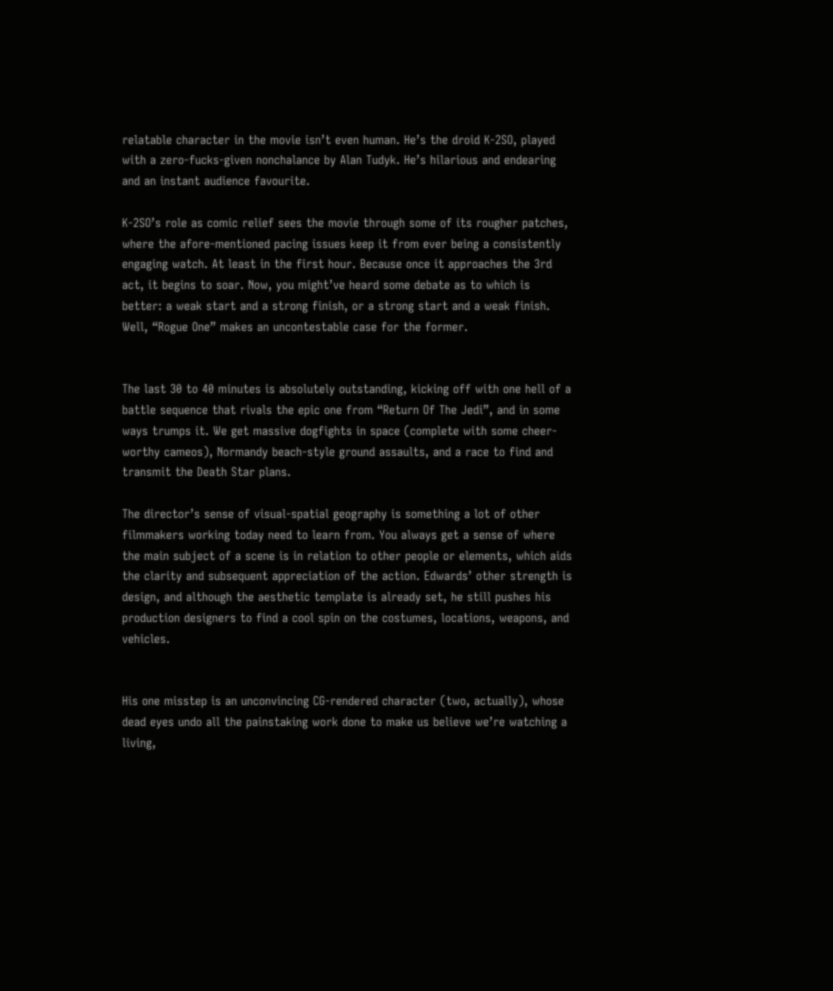relatable character in the movie isn’t even human. He’s the droid K-2SO, played with a zero-fucks-given nonchalance by Alan Tudyk. He’s hilarious and endearing and an instant audience favourite.

K-2SO’s role as comic relief sees the movie through some of its rougher patches, where the afore-mentioned pacing issues keep it from ever being a consistently engaging watch. At least in the first hour. Because once it approaches the 3rd act, it begins to soar. Now, you might’ve heard some debate as to which is better: a weak start and a strong finish, or a strong start and a weak finish. Well, “Rogue One” makes an uncontestable case for the former.


The last 30 to 40 minutes is absolutely outstanding, kicking off with one hell of a battle sequence that rivals the epic one from “Return Of The Jedi”, and in some ways trumps it. We get massive dogfights in space (complete with some cheer-worthy cameos), Normandy beach-style ground assaults, and a race to find and transmit the Death Star plans.

The director’s sense of visual-spatial geography is something a lot of other filmmakers working today need to learn from. You always get a sense of where the main subject of a scene is in relation to other people or elements, which aids the clarity and subsequent appreciation of the action. Edwards’ other strength is design, and although the aesthetic template is already set, he still pushes his production designers to find a cool spin on the costumes, locations, weapons, and vehicles.


His one misstep is an unconvincing CG-rendered character (two, actually), whose dead eyes undo all the painstaking work done to make us believe we’re watching a living,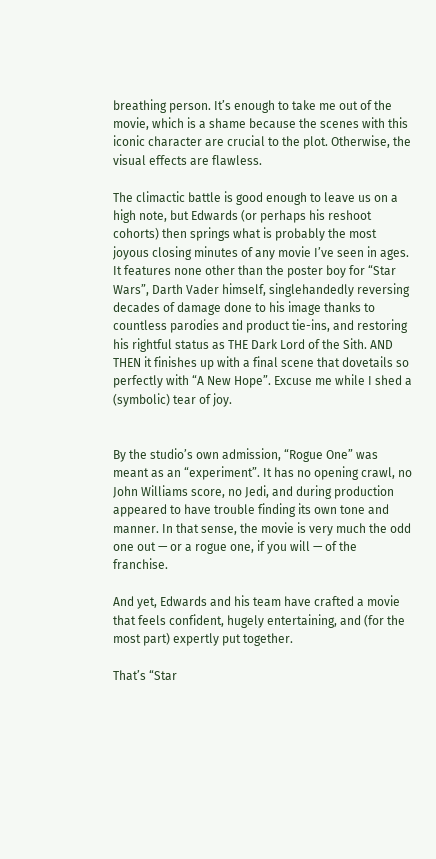breathing person. It’s enough to take me out of the movie, which is a shame because the scenes with this iconic character are crucial to the plot. Otherwise, the visual effects are flawless.

The climactic battle is good enough to leave us on a high note, but Edwards (or perhaps his reshoot cohorts) then springs what is probably the most joyous closing minutes of any movie I’ve seen in ages. It features none other than the poster boy for “Star Wars”, Darth Vader himself, singlehandedly reversing decades of damage done to his image thanks to countless parodies and product tie-ins, and restoring his rightful status as THE Dark Lord of the Sith. AND THEN it finishes up with a final scene that dovetails so perfectly with “A New Hope”. Excuse me while I shed a (symbolic) tear of joy.


By the studio’s own admission, “Rogue One” was meant as an “experiment”. It has no opening crawl, no John Williams score, no Jedi, and during production appeared to have trouble finding its own tone and manner. In that sense, the movie is very much the odd one out — or a rogue one, if you will — of the franchise.

And yet, Edwards and his team have crafted a movie that feels confident, hugely entertaining, and (for the most part) expertly put together.

That’s “Star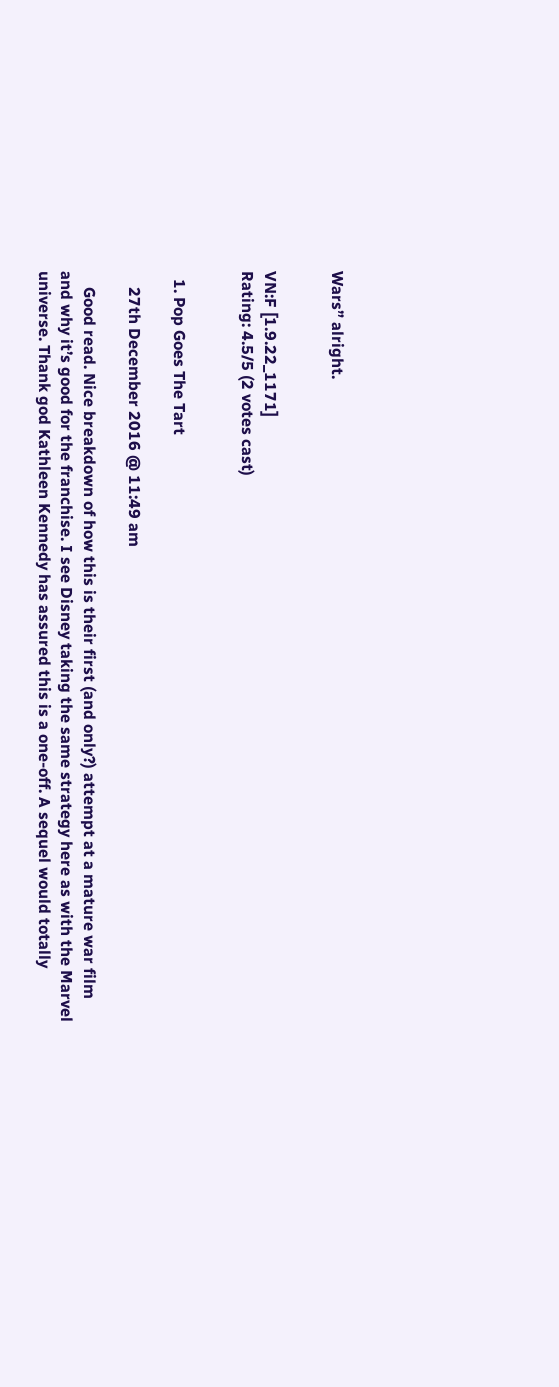Wars” alright.


VN:F [1.9.22_1171]
Rating: 4.5/5 (2 votes cast)


  1. Pop Goes The Tart

    27th December 2016 @ 11:49 am

    Good read. Nice breakdown of how this is their first (and only?) attempt at a mature war film and why it’s good for the franchise. I see Disney taking the same strategy here as with the Marvel universe. Thank god Kathleen Kennedy has assured this is a one-off. A sequel would totally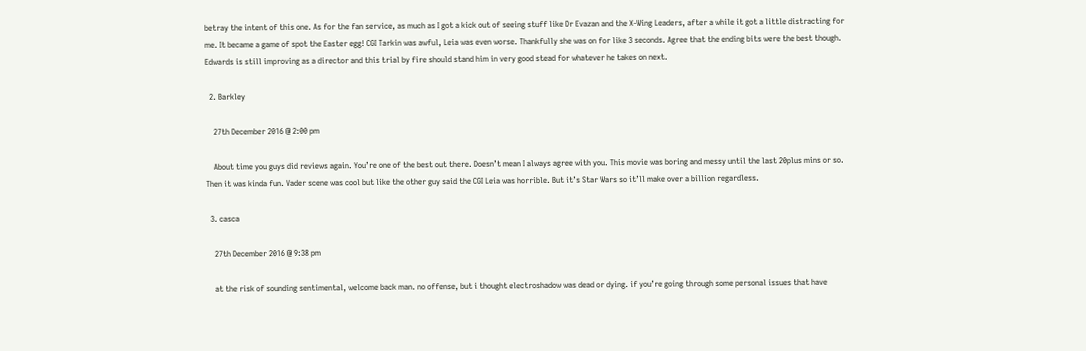betray the intent of this one. As for the fan service, as much as I got a kick out of seeing stuff like Dr Evazan and the X-Wing Leaders, after a while it got a little distracting for me. It became a game of spot the Easter egg! CGI Tarkin was awful, Leia was even worse. Thankfully she was on for like 3 seconds. Agree that the ending bits were the best though. Edwards is still improving as a director and this trial by fire should stand him in very good stead for whatever he takes on next.

  2. Barkley

    27th December 2016 @ 2:00 pm

    About time you guys did reviews again. You’re one of the best out there. Doesn’t mean I always agree with you. This movie was boring and messy until the last 20plus mins or so. Then it was kinda fun. Vader scene was cool but like the other guy said the CGI Leia was horrible. But it’s Star Wars so it’ll make over a billion regardless.

  3. casca

    27th December 2016 @ 9:38 pm

    at the risk of sounding sentimental, welcome back man. no offense, but i thought electroshadow was dead or dying. if you’re going through some personal issues that have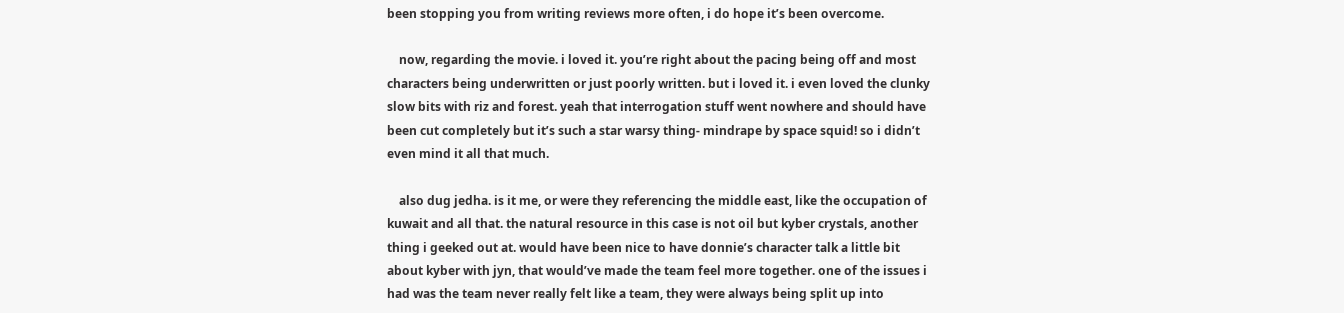been stopping you from writing reviews more often, i do hope it’s been overcome.

    now, regarding the movie. i loved it. you’re right about the pacing being off and most characters being underwritten or just poorly written. but i loved it. i even loved the clunky slow bits with riz and forest. yeah that interrogation stuff went nowhere and should have been cut completely but it’s such a star warsy thing- mindrape by space squid! so i didn’t even mind it all that much.

    also dug jedha. is it me, or were they referencing the middle east, like the occupation of kuwait and all that. the natural resource in this case is not oil but kyber crystals, another thing i geeked out at. would have been nice to have donnie’s character talk a little bit about kyber with jyn, that would’ve made the team feel more together. one of the issues i had was the team never really felt like a team, they were always being split up into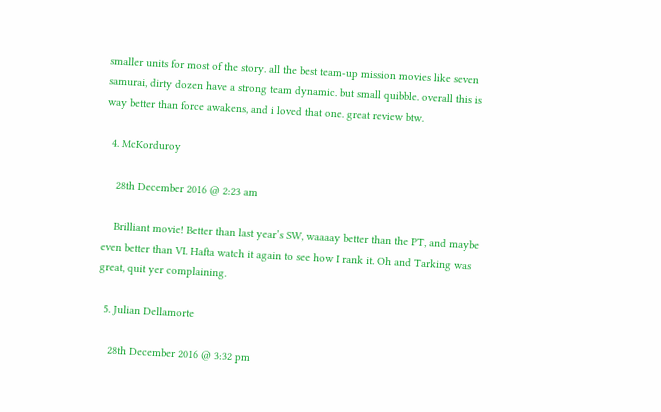smaller units for most of the story. all the best team-up mission movies like seven samurai, dirty dozen have a strong team dynamic. but small quibble. overall this is way better than force awakens, and i loved that one. great review btw.

  4. McKorduroy

    28th December 2016 @ 2:23 am

    Brilliant movie! Better than last year’s SW, waaaay better than the PT, and maybe even better than VI. Hafta watch it again to see how I rank it. Oh and Tarking was great, quit yer complaining.

  5. Julian Dellamorte

    28th December 2016 @ 3:32 pm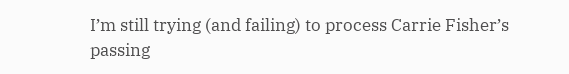I’m still trying (and failing) to process Carrie Fisher’s passing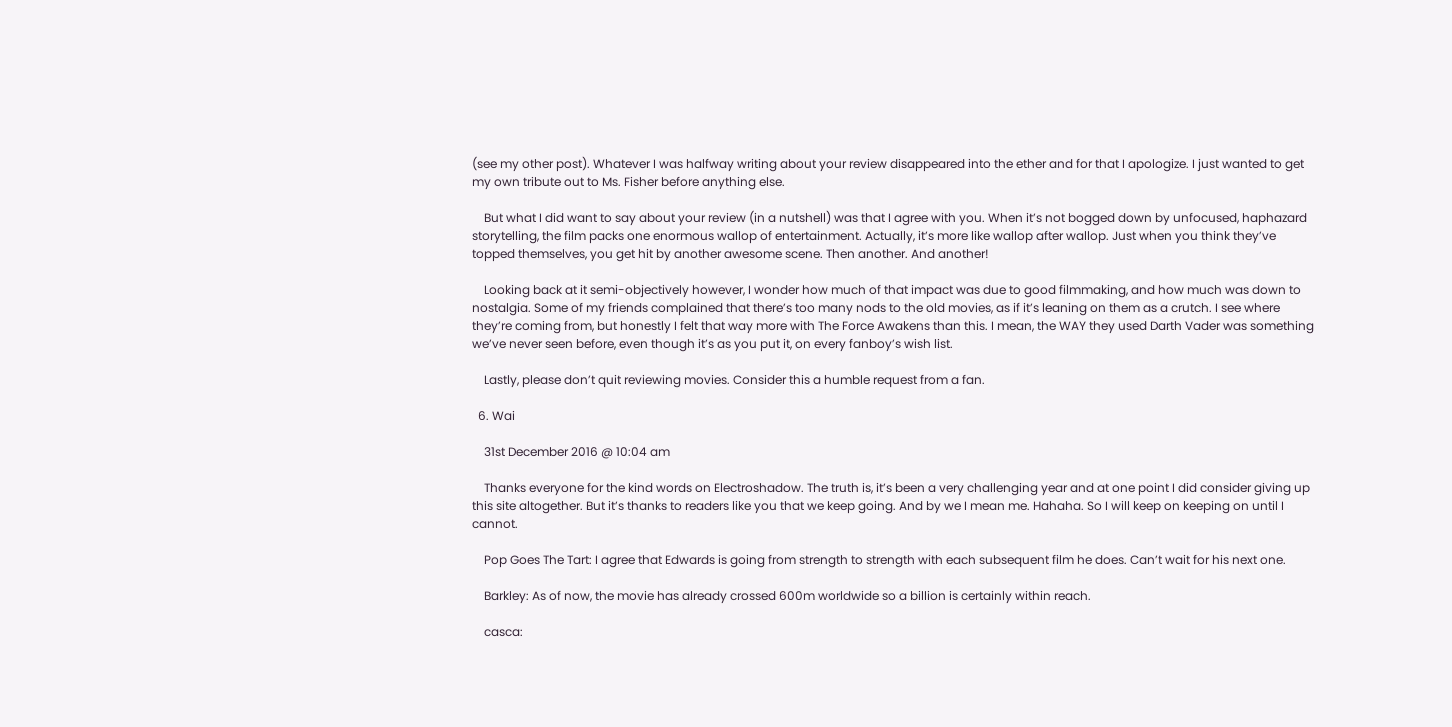(see my other post). Whatever I was halfway writing about your review disappeared into the ether and for that I apologize. I just wanted to get my own tribute out to Ms. Fisher before anything else.

    But what I did want to say about your review (in a nutshell) was that I agree with you. When it’s not bogged down by unfocused, haphazard storytelling, the film packs one enormous wallop of entertainment. Actually, it’s more like wallop after wallop. Just when you think they’ve topped themselves, you get hit by another awesome scene. Then another. And another!

    Looking back at it semi-objectively however, I wonder how much of that impact was due to good filmmaking, and how much was down to nostalgia. Some of my friends complained that there’s too many nods to the old movies, as if it’s leaning on them as a crutch. I see where they’re coming from, but honestly I felt that way more with The Force Awakens than this. I mean, the WAY they used Darth Vader was something we’ve never seen before, even though it’s as you put it, on every fanboy’s wish list.

    Lastly, please don’t quit reviewing movies. Consider this a humble request from a fan.

  6. Wai

    31st December 2016 @ 10:04 am

    Thanks everyone for the kind words on Electroshadow. The truth is, it’s been a very challenging year and at one point I did consider giving up this site altogether. But it’s thanks to readers like you that we keep going. And by we I mean me. Hahaha. So I will keep on keeping on until I cannot.

    Pop Goes The Tart: I agree that Edwards is going from strength to strength with each subsequent film he does. Can’t wait for his next one.

    Barkley: As of now, the movie has already crossed 600m worldwide so a billion is certainly within reach.

    casca: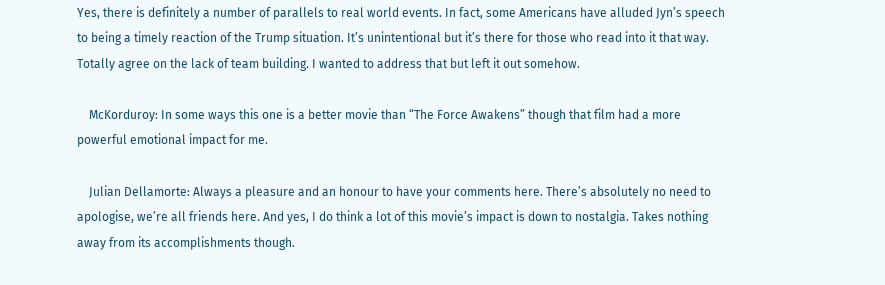Yes, there is definitely a number of parallels to real world events. In fact, some Americans have alluded Jyn’s speech to being a timely reaction of the Trump situation. It’s unintentional but it’s there for those who read into it that way. Totally agree on the lack of team building. I wanted to address that but left it out somehow.

    McKorduroy: In some ways this one is a better movie than “The Force Awakens” though that film had a more powerful emotional impact for me.

    Julian Dellamorte: Always a pleasure and an honour to have your comments here. There’s absolutely no need to apologise, we’re all friends here. And yes, I do think a lot of this movie’s impact is down to nostalgia. Takes nothing away from its accomplishments though.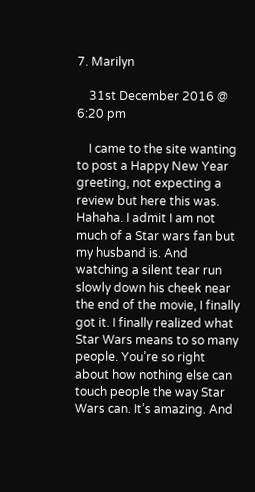7. Marilyn

    31st December 2016 @ 6:20 pm

    I came to the site wanting to post a Happy New Year greeting, not expecting a review but here this was. Hahaha. I admit I am not much of a Star wars fan but my husband is. And watching a silent tear run slowly down his cheek near the end of the movie, I finally got it. I finally realized what Star Wars means to so many people. You’re so right about how nothing else can touch people the way Star Wars can. It’s amazing. And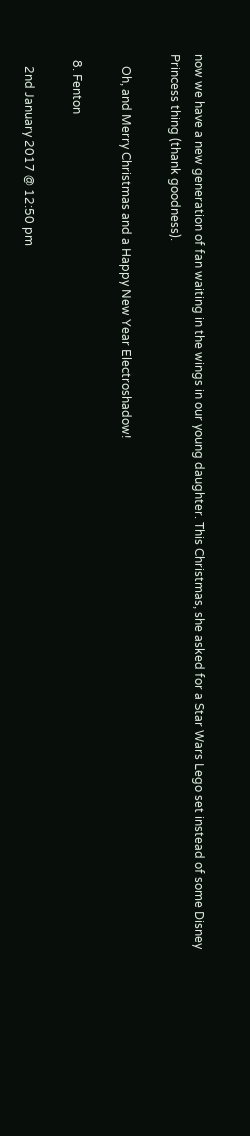now we have a new generation of fan waiting in the wings in our young daughter. This Christmas, she asked for a Star Wars Lego set instead of some Disney Princess thing (thank goodness).

    Oh, and Merry Christmas and a Happy New Year Electroshadow!

  8. Fenton

    2nd January 2017 @ 12:50 pm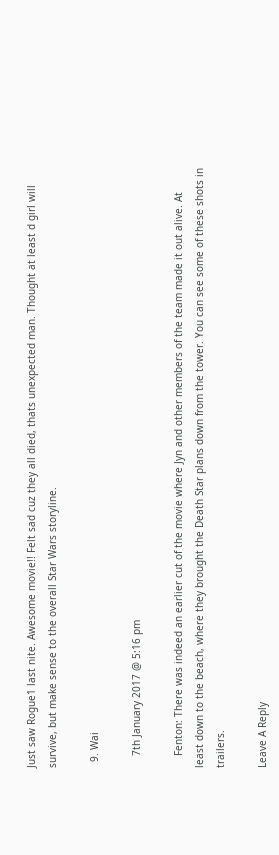Just saw Rogue1 last nite. Awesome movie!! Felt sad cuz they all died, thats unexpected man. Thought at least d girl will survive, but make sense to the overall Star Wars storyline.

  9. Wai

    7th January 2017 @ 5:16 pm

    Fenton: There was indeed an earlier cut of the movie where Jyn and other members of the team made it out alive. At least down to the beach, where they brought the Death Star plans down from the tower. You can see some of these shots in trailers.

Leave A Reply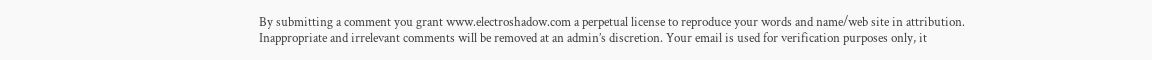By submitting a comment you grant www.electroshadow.com a perpetual license to reproduce your words and name/web site in attribution. Inappropriate and irrelevant comments will be removed at an admin’s discretion. Your email is used for verification purposes only, it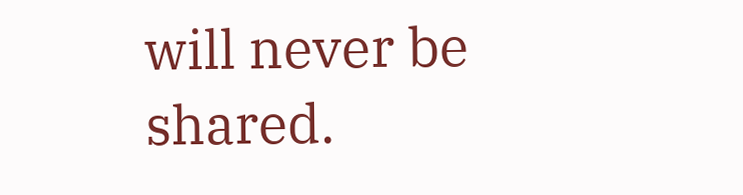will never be shared.